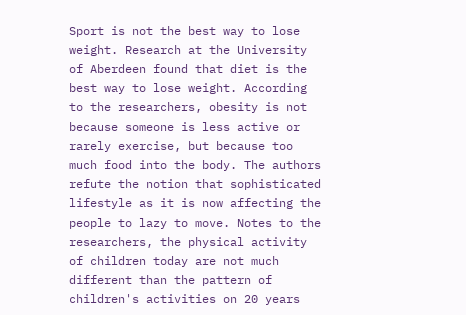Sport is not the best way to lose weight. Research at the University of Aberdeen found that diet is the best way to lose weight. According to the researchers, obesity is not because someone is less active or rarely exercise, but because too much food into the body. The authors refute the notion that sophisticated lifestyle as it is now affecting the people to lazy to move. Notes to the researchers, the physical activity of children today are not much different than the pattern of children's activities on 20 years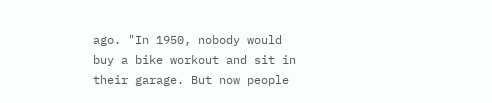ago. "In 1950, nobody would buy a bike workout and sit in their garage. But now people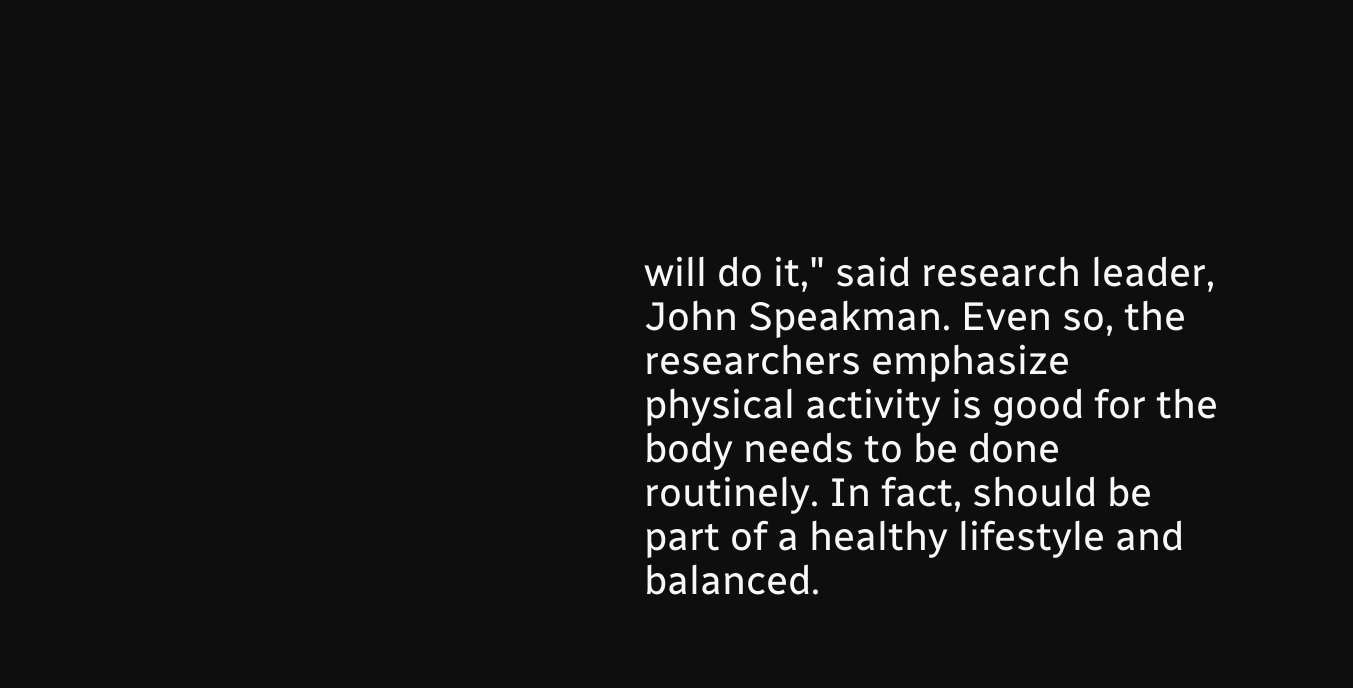will do it," said research leader, John Speakman. Even so, the researchers emphasize physical activity is good for the body needs to be done routinely. In fact, should be part of a healthy lifestyle and balanced.